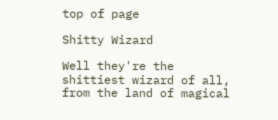top of page

Shitty Wizard

Well they're the shittiest wizard of all, from the land of magical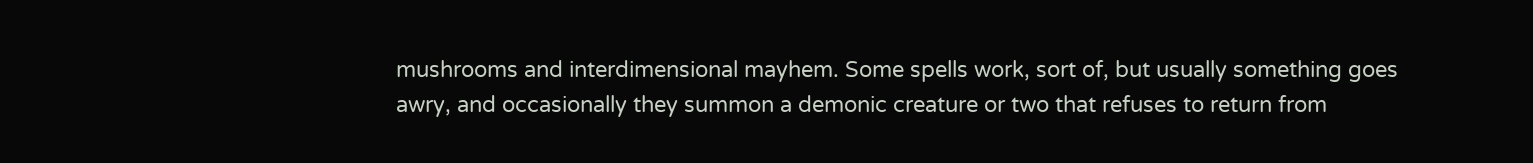mushrooms and interdimensional mayhem. Some spells work, sort of, but usually something goes awry, and occasionally they summon a demonic creature or two that refuses to return from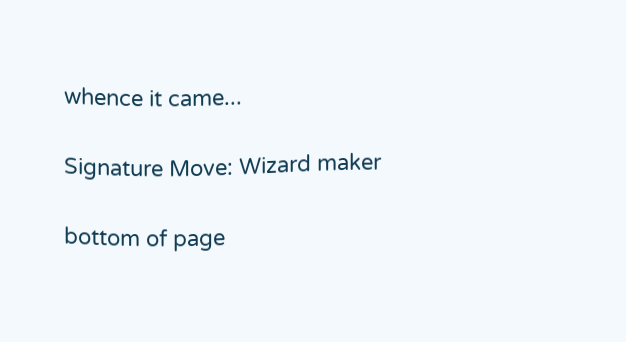whence it came...

Signature Move: Wizard maker

bottom of page